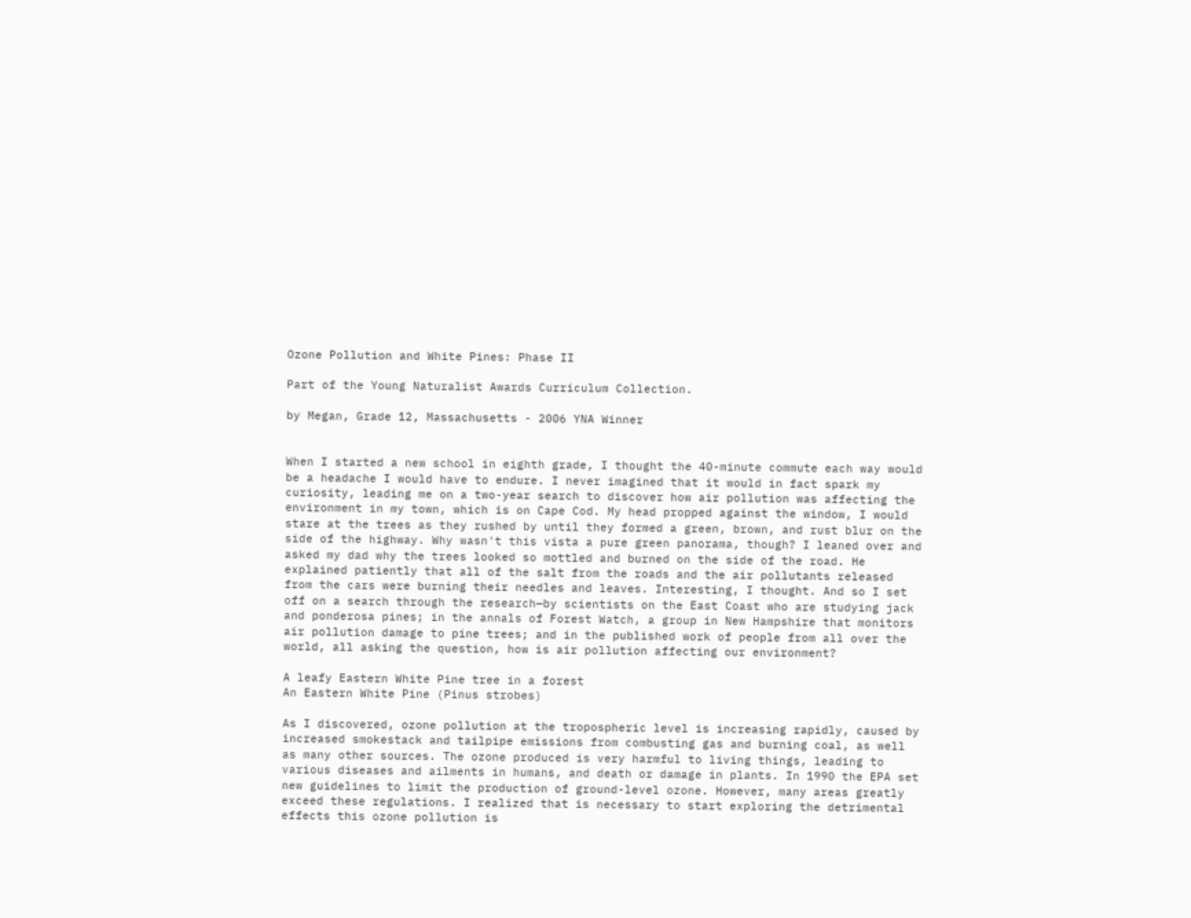Ozone Pollution and White Pines: Phase II

Part of the Young Naturalist Awards Curriculum Collection.

by Megan, Grade 12, Massachusetts - 2006 YNA Winner


When I started a new school in eighth grade, I thought the 40-minute commute each way would be a headache I would have to endure. I never imagined that it would in fact spark my curiosity, leading me on a two-year search to discover how air pollution was affecting the environment in my town, which is on Cape Cod. My head propped against the window, I would stare at the trees as they rushed by until they formed a green, brown, and rust blur on the side of the highway. Why wasn't this vista a pure green panorama, though? I leaned over and asked my dad why the trees looked so mottled and burned on the side of the road. He explained patiently that all of the salt from the roads and the air pollutants released from the cars were burning their needles and leaves. Interesting, I thought. And so I set off on a search through the research—by scientists on the East Coast who are studying jack and ponderosa pines; in the annals of Forest Watch, a group in New Hampshire that monitors air pollution damage to pine trees; and in the published work of people from all over the world, all asking the question, how is air pollution affecting our environment?

A leafy Eastern White Pine tree in a forest
An Eastern White Pine (Pinus strobes)

As I discovered, ozone pollution at the tropospheric level is increasing rapidly, caused by increased smokestack and tailpipe emissions from combusting gas and burning coal, as well as many other sources. The ozone produced is very harmful to living things, leading to various diseases and ailments in humans, and death or damage in plants. In 1990 the EPA set new guidelines to limit the production of ground-level ozone. However, many areas greatly exceed these regulations. I realized that is necessary to start exploring the detrimental effects this ozone pollution is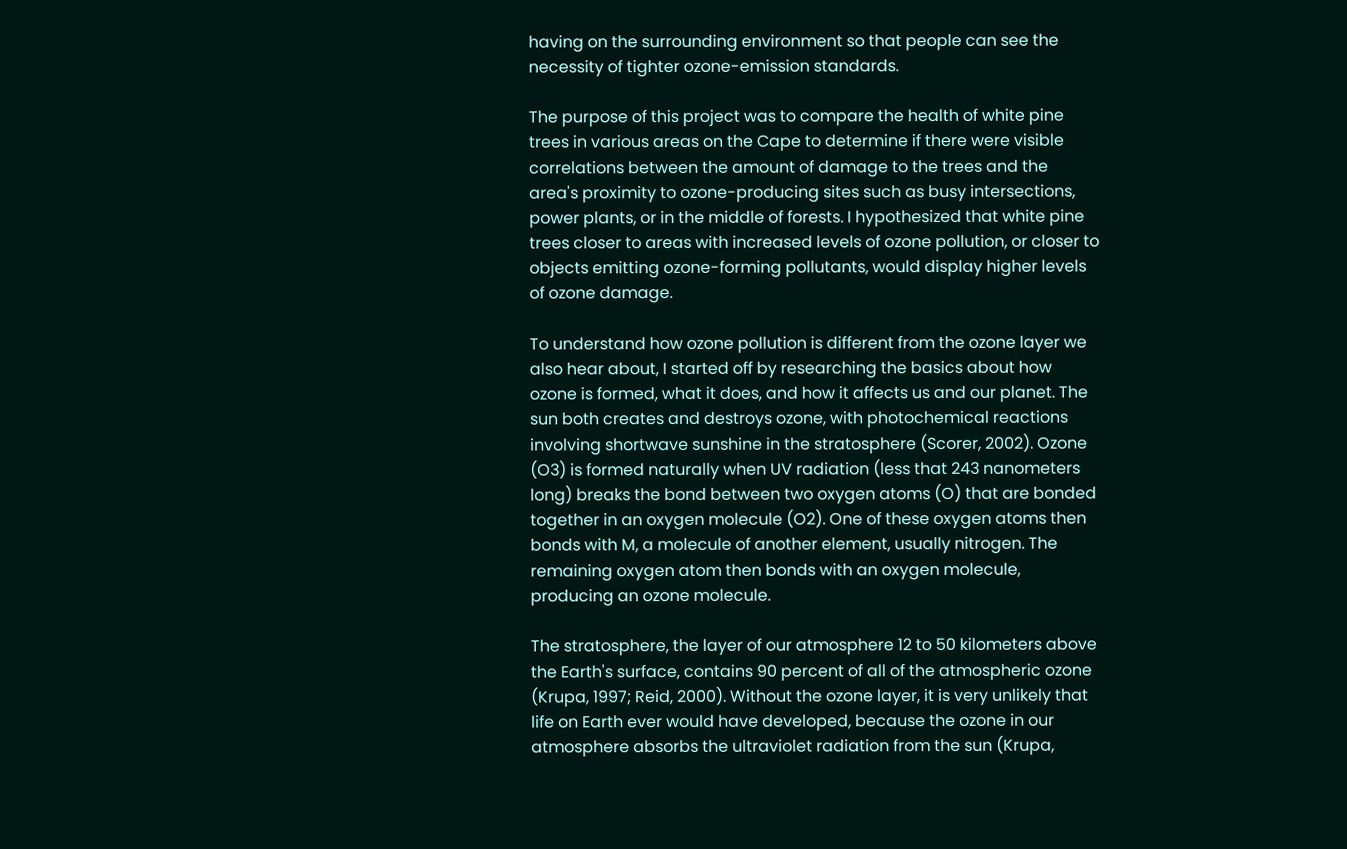having on the surrounding environment so that people can see the necessity of tighter ozone-emission standards.

The purpose of this project was to compare the health of white pine trees in various areas on the Cape to determine if there were visible correlations between the amount of damage to the trees and the area's proximity to ozone-producing sites such as busy intersections, power plants, or in the middle of forests. I hypothesized that white pine trees closer to areas with increased levels of ozone pollution, or closer to objects emitting ozone-forming pollutants, would display higher levels of ozone damage.

To understand how ozone pollution is different from the ozone layer we also hear about, I started off by researching the basics about how ozone is formed, what it does, and how it affects us and our planet. The sun both creates and destroys ozone, with photochemical reactions involving shortwave sunshine in the stratosphere (Scorer, 2002). Ozone (O3) is formed naturally when UV radiation (less that 243 nanometers long) breaks the bond between two oxygen atoms (O) that are bonded together in an oxygen molecule (O2). One of these oxygen atoms then bonds with M, a molecule of another element, usually nitrogen. The remaining oxygen atom then bonds with an oxygen molecule, producing an ozone molecule.

The stratosphere, the layer of our atmosphere 12 to 50 kilometers above the Earth's surface, contains 90 percent of all of the atmospheric ozone (Krupa, 1997; Reid, 2000). Without the ozone layer, it is very unlikely that life on Earth ever would have developed, because the ozone in our atmosphere absorbs the ultraviolet radiation from the sun (Krupa,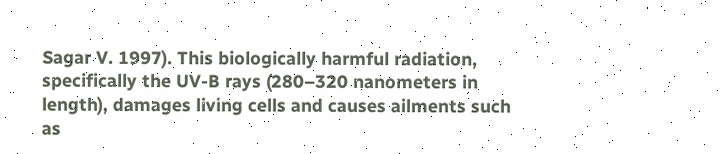Sagar V. 1997). This biologically harmful radiation, specifically the UV-B rays (280–320 nanometers in length), damages living cells and causes ailments such as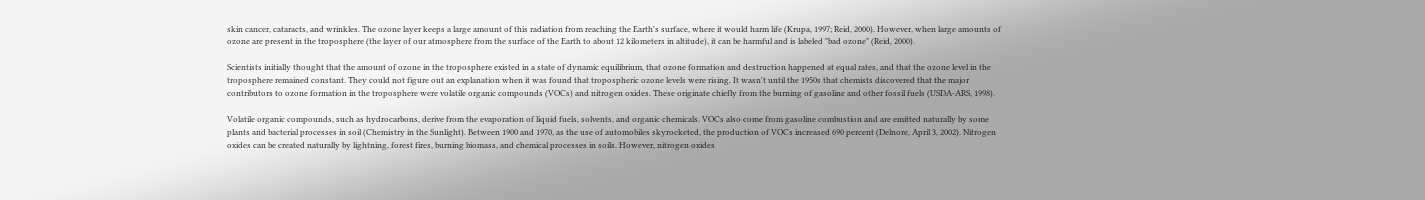skin cancer, cataracts, and wrinkles. The ozone layer keeps a large amount of this radiation from reaching the Earth's surface, where it would harm life (Krupa, 1997; Reid, 2000). However, when large amounts of ozone are present in the troposphere (the layer of our atmosphere from the surface of the Earth to about 12 kilometers in altitude), it can be harmful and is labeled "bad ozone" (Reid, 2000).

Scientists initially thought that the amount of ozone in the troposphere existed in a state of dynamic equilibrium, that ozone formation and destruction happened at equal rates, and that the ozone level in the troposphere remained constant. They could not figure out an explanation when it was found that tropospheric ozone levels were rising. It wasn't until the 1950s that chemists discovered that the major contributors to ozone formation in the troposphere were volatile organic compounds (VOCs) and nitrogen oxides. These originate chiefly from the burning of gasoline and other fossil fuels (USDA-ARS, 1998).

Volatile organic compounds, such as hydrocarbons, derive from the evaporation of liquid fuels, solvents, and organic chemicals. VOCs also come from gasoline combustion and are emitted naturally by some plants and bacterial processes in soil (Chemistry in the Sunlight). Between 1900 and 1970, as the use of automobiles skyrocketed, the production of VOCs increased 690 percent (Delnore, April 3, 2002). Nitrogen oxides can be created naturally by lightning, forest fires, burning biomass, and chemical processes in soils. However, nitrogen oxides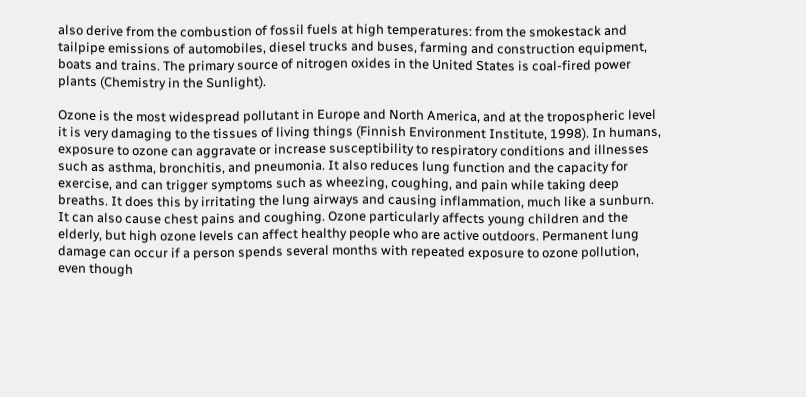also derive from the combustion of fossil fuels at high temperatures: from the smokestack and tailpipe emissions of automobiles, diesel trucks and buses, farming and construction equipment, boats and trains. The primary source of nitrogen oxides in the United States is coal-fired power plants (Chemistry in the Sunlight).

Ozone is the most widespread pollutant in Europe and North America, and at the tropospheric level it is very damaging to the tissues of living things (Finnish Environment Institute, 1998). In humans, exposure to ozone can aggravate or increase susceptibility to respiratory conditions and illnesses such as asthma, bronchitis, and pneumonia. It also reduces lung function and the capacity for exercise, and can trigger symptoms such as wheezing, coughing, and pain while taking deep breaths. It does this by irritating the lung airways and causing inflammation, much like a sunburn. It can also cause chest pains and coughing. Ozone particularly affects young children and the elderly, but high ozone levels can affect healthy people who are active outdoors. Permanent lung damage can occur if a person spends several months with repeated exposure to ozone pollution, even though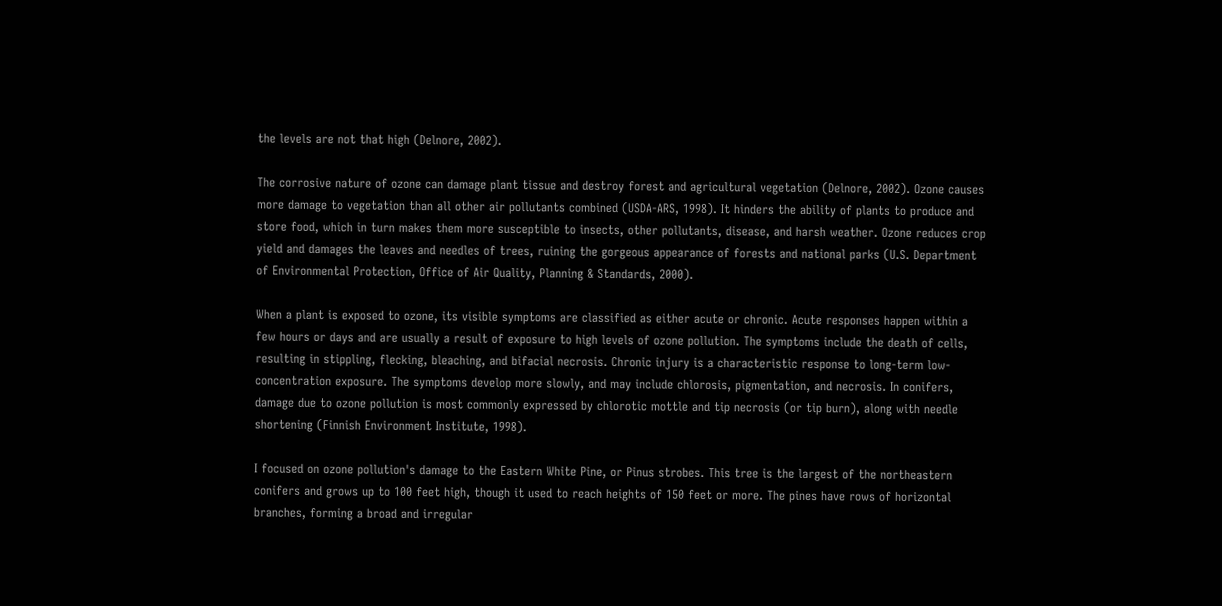the levels are not that high (Delnore, 2002).

The corrosive nature of ozone can damage plant tissue and destroy forest and agricultural vegetation (Delnore, 2002). Ozone causes more damage to vegetation than all other air pollutants combined (USDA-ARS, 1998). It hinders the ability of plants to produce and store food, which in turn makes them more susceptible to insects, other pollutants, disease, and harsh weather. Ozone reduces crop yield and damages the leaves and needles of trees, ruining the gorgeous appearance of forests and national parks (U.S. Department of Environmental Protection, Office of Air Quality, Planning & Standards, 2000).

When a plant is exposed to ozone, its visible symptoms are classified as either acute or chronic. Acute responses happen within a few hours or days and are usually a result of exposure to high levels of ozone pollution. The symptoms include the death of cells, resulting in stippling, flecking, bleaching, and bifacial necrosis. Chronic injury is a characteristic response to long-term low-concentration exposure. The symptoms develop more slowly, and may include chlorosis, pigmentation, and necrosis. In conifers, damage due to ozone pollution is most commonly expressed by chlorotic mottle and tip necrosis (or tip burn), along with needle shortening (Finnish Environment Institute, 1998).

I focused on ozone pollution's damage to the Eastern White Pine, or Pinus strobes. This tree is the largest of the northeastern conifers and grows up to 100 feet high, though it used to reach heights of 150 feet or more. The pines have rows of horizontal branches, forming a broad and irregular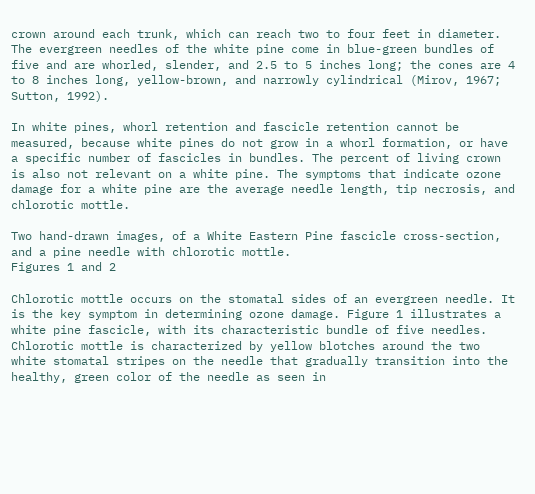crown around each trunk, which can reach two to four feet in diameter. The evergreen needles of the white pine come in blue-green bundles of five and are whorled, slender, and 2.5 to 5 inches long; the cones are 4 to 8 inches long, yellow-brown, and narrowly cylindrical (Mirov, 1967; Sutton, 1992).

In white pines, whorl retention and fascicle retention cannot be measured, because white pines do not grow in a whorl formation, or have a specific number of fascicles in bundles. The percent of living crown is also not relevant on a white pine. The symptoms that indicate ozone damage for a white pine are the average needle length, tip necrosis, and chlorotic mottle.

Two hand-drawn images, of a White Eastern Pine fascicle cross-section, and a pine needle with chlorotic mottle.
Figures 1 and 2

Chlorotic mottle occurs on the stomatal sides of an evergreen needle. It is the key symptom in determining ozone damage. Figure 1 illustrates a white pine fascicle, with its characteristic bundle of five needles. Chlorotic mottle is characterized by yellow blotches around the two white stomatal stripes on the needle that gradually transition into the healthy, green color of the needle as seen in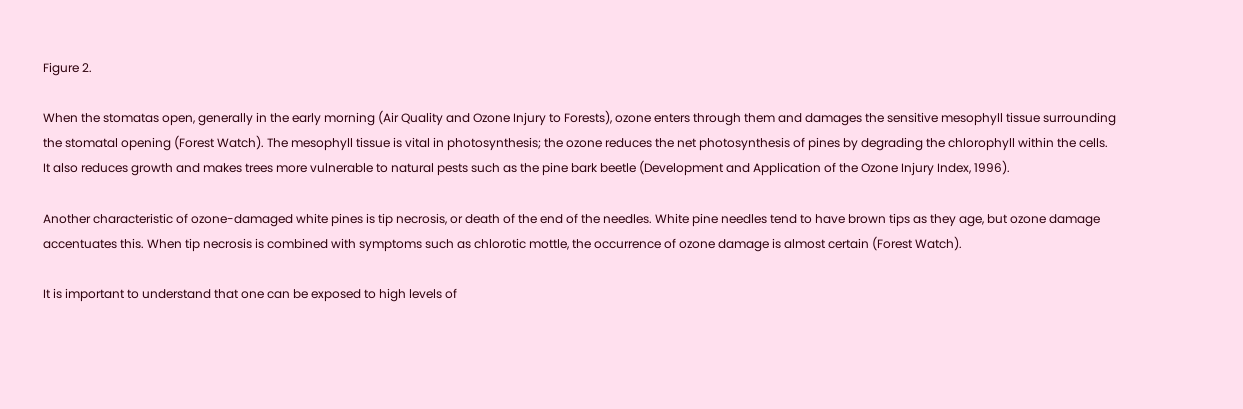Figure 2.

When the stomatas open, generally in the early morning (Air Quality and Ozone Injury to Forests), ozone enters through them and damages the sensitive mesophyll tissue surrounding the stomatal opening (Forest Watch). The mesophyll tissue is vital in photosynthesis; the ozone reduces the net photosynthesis of pines by degrading the chlorophyll within the cells. It also reduces growth and makes trees more vulnerable to natural pests such as the pine bark beetle (Development and Application of the Ozone Injury Index, 1996).

Another characteristic of ozone-damaged white pines is tip necrosis, or death of the end of the needles. White pine needles tend to have brown tips as they age, but ozone damage accentuates this. When tip necrosis is combined with symptoms such as chlorotic mottle, the occurrence of ozone damage is almost certain (Forest Watch).

It is important to understand that one can be exposed to high levels of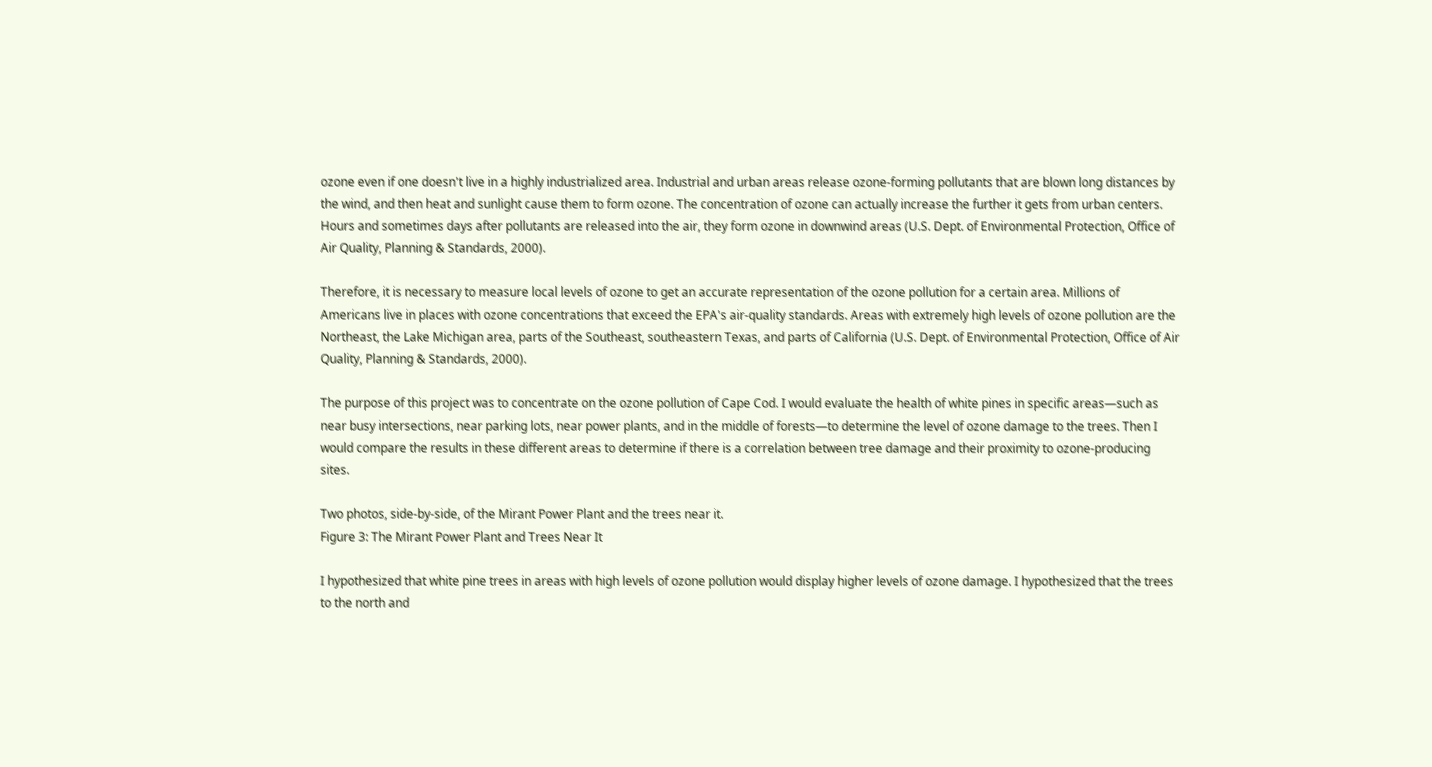ozone even if one doesn't live in a highly industrialized area. Industrial and urban areas release ozone-forming pollutants that are blown long distances by the wind, and then heat and sunlight cause them to form ozone. The concentration of ozone can actually increase the further it gets from urban centers. Hours and sometimes days after pollutants are released into the air, they form ozone in downwind areas (U.S. Dept. of Environmental Protection, Office of Air Quality, Planning & Standards, 2000).

Therefore, it is necessary to measure local levels of ozone to get an accurate representation of the ozone pollution for a certain area. Millions of Americans live in places with ozone concentrations that exceed the EPA's air-quality standards. Areas with extremely high levels of ozone pollution are the Northeast, the Lake Michigan area, parts of the Southeast, southeastern Texas, and parts of California (U.S. Dept. of Environmental Protection, Office of Air Quality, Planning & Standards, 2000).

The purpose of this project was to concentrate on the ozone pollution of Cape Cod. I would evaluate the health of white pines in specific areas—such as near busy intersections, near parking lots, near power plants, and in the middle of forests—to determine the level of ozone damage to the trees. Then I would compare the results in these different areas to determine if there is a correlation between tree damage and their proximity to ozone-producing sites.

Two photos, side-by-side, of the Mirant Power Plant and the trees near it.
Figure 3: The Mirant Power Plant and Trees Near It

I hypothesized that white pine trees in areas with high levels of ozone pollution would display higher levels of ozone damage. I hypothesized that the trees to the north and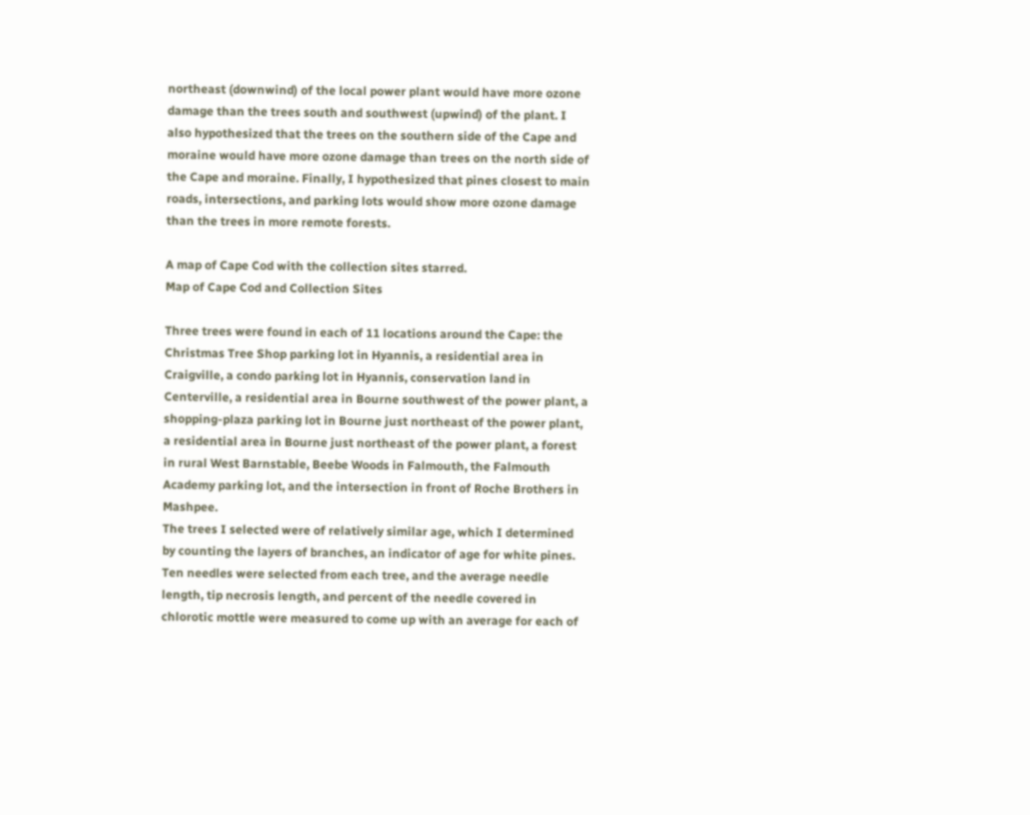northeast (downwind) of the local power plant would have more ozone damage than the trees south and southwest (upwind) of the plant. I also hypothesized that the trees on the southern side of the Cape and moraine would have more ozone damage than trees on the north side of the Cape and moraine. Finally, I hypothesized that pines closest to main roads, intersections, and parking lots would show more ozone damage than the trees in more remote forests.

A map of Cape Cod with the collection sites starred.
Map of Cape Cod and Collection Sites

Three trees were found in each of 11 locations around the Cape: the Christmas Tree Shop parking lot in Hyannis, a residential area in Craigville, a condo parking lot in Hyannis, conservation land in Centerville, a residential area in Bourne southwest of the power plant, a shopping-plaza parking lot in Bourne just northeast of the power plant, a residential area in Bourne just northeast of the power plant, a forest in rural West Barnstable, Beebe Woods in Falmouth, the Falmouth Academy parking lot, and the intersection in front of Roche Brothers in Mashpee.
The trees I selected were of relatively similar age, which I determined by counting the layers of branches, an indicator of age for white pines. Ten needles were selected from each tree, and the average needle length, tip necrosis length, and percent of the needle covered in chlorotic mottle were measured to come up with an average for each of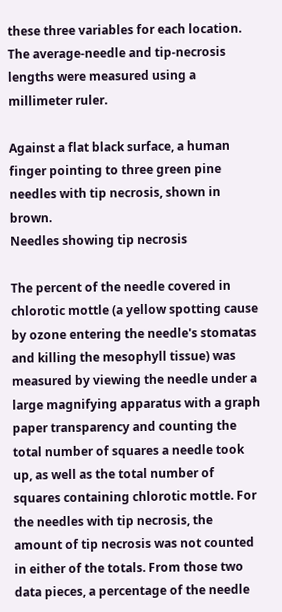these three variables for each location. The average-needle and tip-necrosis lengths were measured using a millimeter ruler.

Against a flat black surface, a human finger pointing to three green pine needles with tip necrosis, shown in brown.
Needles showing tip necrosis

The percent of the needle covered in chlorotic mottle (a yellow spotting cause by ozone entering the needle's stomatas and killing the mesophyll tissue) was measured by viewing the needle under a large magnifying apparatus with a graph paper transparency and counting the total number of squares a needle took up, as well as the total number of squares containing chlorotic mottle. For the needles with tip necrosis, the amount of tip necrosis was not counted in either of the totals. From those two data pieces, a percentage of the needle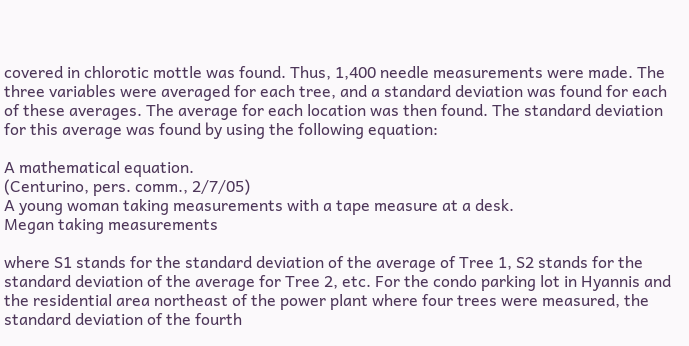covered in chlorotic mottle was found. Thus, 1,400 needle measurements were made. The three variables were averaged for each tree, and a standard deviation was found for each of these averages. The average for each location was then found. The standard deviation for this average was found by using the following equation:

A mathematical equation.
(Centurino, pers. comm., 2/7/05)
A young woman taking measurements with a tape measure at a desk.
Megan taking measurements

where S1 stands for the standard deviation of the average of Tree 1, S2 stands for the standard deviation of the average for Tree 2, etc. For the condo parking lot in Hyannis and the residential area northeast of the power plant where four trees were measured, the standard deviation of the fourth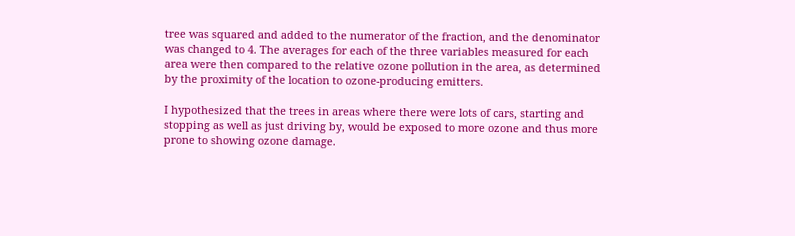tree was squared and added to the numerator of the fraction, and the denominator was changed to 4. The averages for each of the three variables measured for each area were then compared to the relative ozone pollution in the area, as determined by the proximity of the location to ozone-producing emitters.

I hypothesized that the trees in areas where there were lots of cars, starting and stopping as well as just driving by, would be exposed to more ozone and thus more prone to showing ozone damage.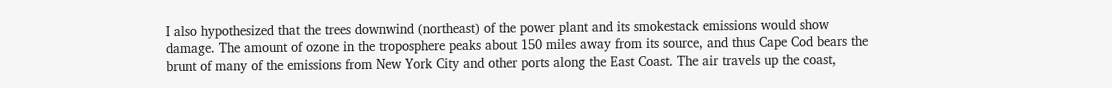I also hypothesized that the trees downwind (northeast) of the power plant and its smokestack emissions would show damage. The amount of ozone in the troposphere peaks about 150 miles away from its source, and thus Cape Cod bears the brunt of many of the emissions from New York City and other ports along the East Coast. The air travels up the coast,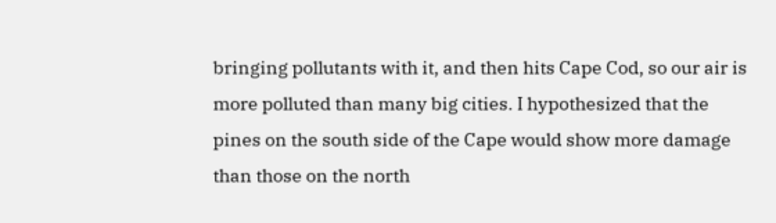bringing pollutants with it, and then hits Cape Cod, so our air is more polluted than many big cities. I hypothesized that the pines on the south side of the Cape would show more damage than those on the north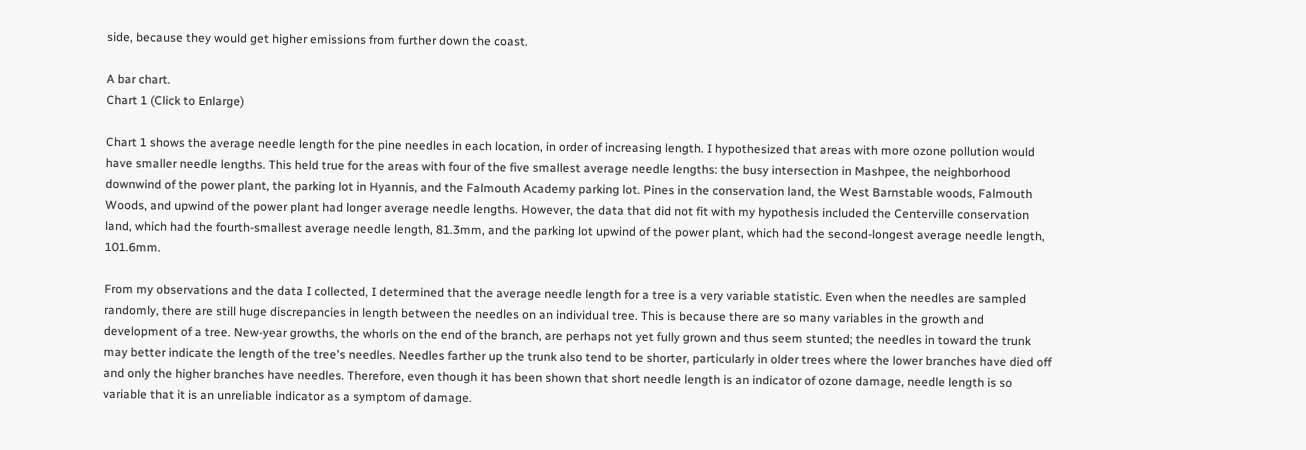side, because they would get higher emissions from further down the coast.

A bar chart.
Chart 1 (Click to Enlarge)

Chart 1 shows the average needle length for the pine needles in each location, in order of increasing length. I hypothesized that areas with more ozone pollution would have smaller needle lengths. This held true for the areas with four of the five smallest average needle lengths: the busy intersection in Mashpee, the neighborhood downwind of the power plant, the parking lot in Hyannis, and the Falmouth Academy parking lot. Pines in the conservation land, the West Barnstable woods, Falmouth Woods, and upwind of the power plant had longer average needle lengths. However, the data that did not fit with my hypothesis included the Centerville conservation land, which had the fourth-smallest average needle length, 81.3mm, and the parking lot upwind of the power plant, which had the second-longest average needle length, 101.6mm.

From my observations and the data I collected, I determined that the average needle length for a tree is a very variable statistic. Even when the needles are sampled randomly, there are still huge discrepancies in length between the needles on an individual tree. This is because there are so many variables in the growth and development of a tree. New-year growths, the whorls on the end of the branch, are perhaps not yet fully grown and thus seem stunted; the needles in toward the trunk may better indicate the length of the tree's needles. Needles farther up the trunk also tend to be shorter, particularly in older trees where the lower branches have died off and only the higher branches have needles. Therefore, even though it has been shown that short needle length is an indicator of ozone damage, needle length is so variable that it is an unreliable indicator as a symptom of damage.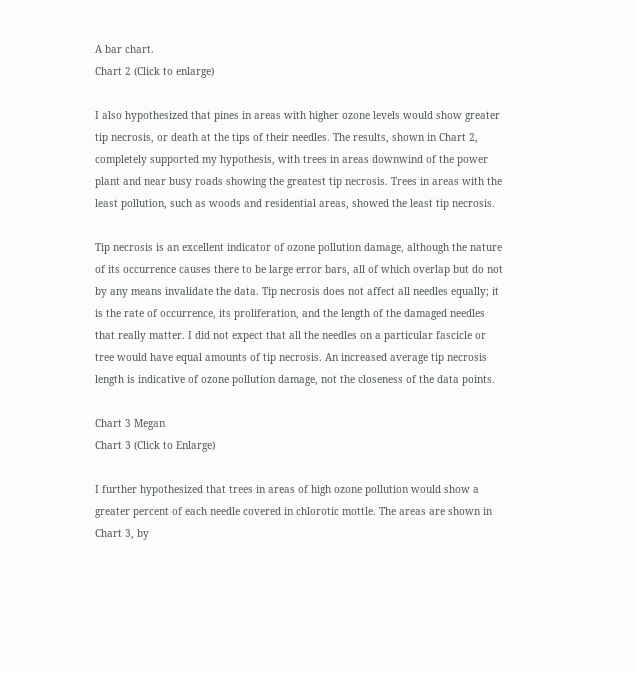A bar chart.
Chart 2 (Click to enlarge)

I also hypothesized that pines in areas with higher ozone levels would show greater tip necrosis, or death at the tips of their needles. The results, shown in Chart 2, completely supported my hypothesis, with trees in areas downwind of the power plant and near busy roads showing the greatest tip necrosis. Trees in areas with the least pollution, such as woods and residential areas, showed the least tip necrosis.

Tip necrosis is an excellent indicator of ozone pollution damage, although the nature of its occurrence causes there to be large error bars, all of which overlap but do not by any means invalidate the data. Tip necrosis does not affect all needles equally; it is the rate of occurrence, its proliferation, and the length of the damaged needles that really matter. I did not expect that all the needles on a particular fascicle or tree would have equal amounts of tip necrosis. An increased average tip necrosis length is indicative of ozone pollution damage, not the closeness of the data points.

Chart 3 Megan
Chart 3 (Click to Enlarge)

I further hypothesized that trees in areas of high ozone pollution would show a greater percent of each needle covered in chlorotic mottle. The areas are shown in Chart 3, by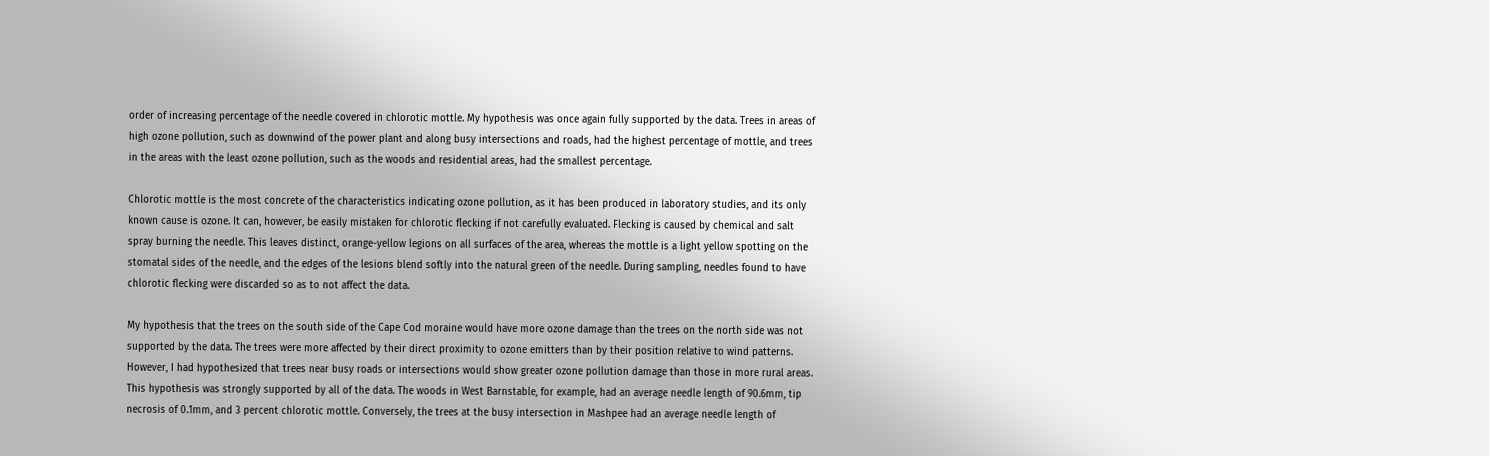order of increasing percentage of the needle covered in chlorotic mottle. My hypothesis was once again fully supported by the data. Trees in areas of high ozone pollution, such as downwind of the power plant and along busy intersections and roads, had the highest percentage of mottle, and trees in the areas with the least ozone pollution, such as the woods and residential areas, had the smallest percentage.

Chlorotic mottle is the most concrete of the characteristics indicating ozone pollution, as it has been produced in laboratory studies, and its only known cause is ozone. It can, however, be easily mistaken for chlorotic flecking if not carefully evaluated. Flecking is caused by chemical and salt spray burning the needle. This leaves distinct, orange-yellow legions on all surfaces of the area, whereas the mottle is a light yellow spotting on the stomatal sides of the needle, and the edges of the lesions blend softly into the natural green of the needle. During sampling, needles found to have chlorotic flecking were discarded so as to not affect the data.

My hypothesis that the trees on the south side of the Cape Cod moraine would have more ozone damage than the trees on the north side was not supported by the data. The trees were more affected by their direct proximity to ozone emitters than by their position relative to wind patterns. However, I had hypothesized that trees near busy roads or intersections would show greater ozone pollution damage than those in more rural areas. This hypothesis was strongly supported by all of the data. The woods in West Barnstable, for example, had an average needle length of 90.6mm, tip necrosis of 0.1mm, and 3 percent chlorotic mottle. Conversely, the trees at the busy intersection in Mashpee had an average needle length of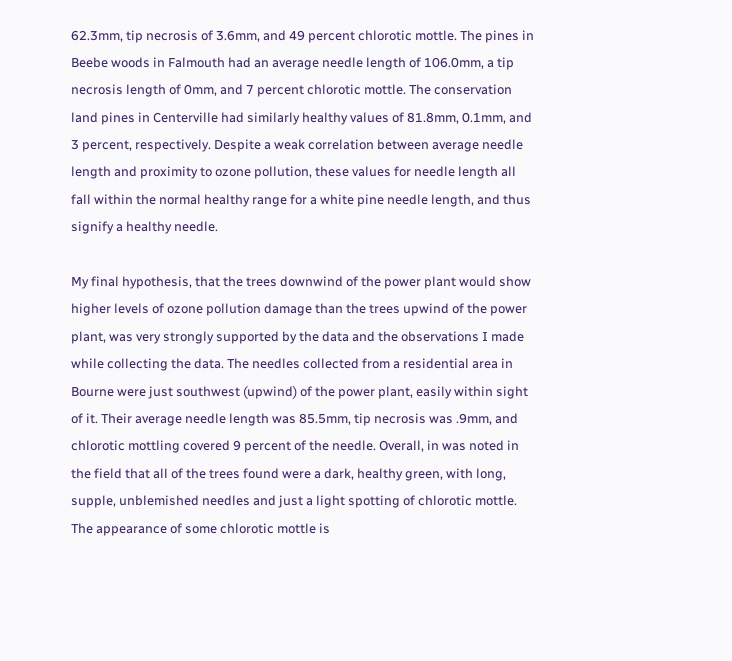62.3mm, tip necrosis of 3.6mm, and 49 percent chlorotic mottle. The pines in Beebe woods in Falmouth had an average needle length of 106.0mm, a tip necrosis length of 0mm, and 7 percent chlorotic mottle. The conservation land pines in Centerville had similarly healthy values of 81.8mm, 0.1mm, and 3 percent, respectively. Despite a weak correlation between average needle length and proximity to ozone pollution, these values for needle length all fall within the normal healthy range for a white pine needle length, and thus signify a healthy needle.

My final hypothesis, that the trees downwind of the power plant would show higher levels of ozone pollution damage than the trees upwind of the power plant, was very strongly supported by the data and the observations I made while collecting the data. The needles collected from a residential area in Bourne were just southwest (upwind) of the power plant, easily within sight of it. Their average needle length was 85.5mm, tip necrosis was .9mm, and chlorotic mottling covered 9 percent of the needle. Overall, in was noted in the field that all of the trees found were a dark, healthy green, with long, supple, unblemished needles and just a light spotting of chlorotic mottle. The appearance of some chlorotic mottle is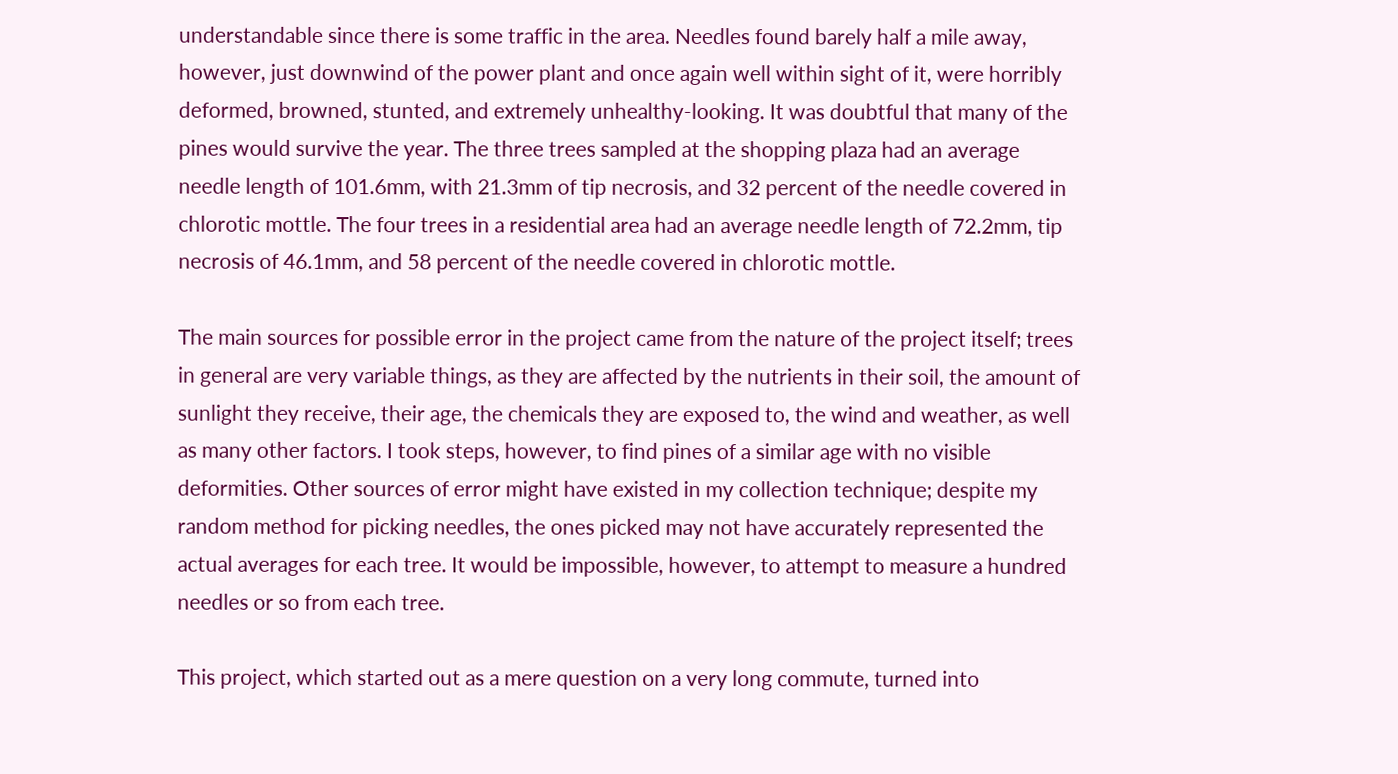understandable since there is some traffic in the area. Needles found barely half a mile away, however, just downwind of the power plant and once again well within sight of it, were horribly deformed, browned, stunted, and extremely unhealthy-looking. It was doubtful that many of the pines would survive the year. The three trees sampled at the shopping plaza had an average needle length of 101.6mm, with 21.3mm of tip necrosis, and 32 percent of the needle covered in chlorotic mottle. The four trees in a residential area had an average needle length of 72.2mm, tip necrosis of 46.1mm, and 58 percent of the needle covered in chlorotic mottle.

The main sources for possible error in the project came from the nature of the project itself; trees in general are very variable things, as they are affected by the nutrients in their soil, the amount of sunlight they receive, their age, the chemicals they are exposed to, the wind and weather, as well as many other factors. I took steps, however, to find pines of a similar age with no visible deformities. Other sources of error might have existed in my collection technique; despite my random method for picking needles, the ones picked may not have accurately represented the actual averages for each tree. It would be impossible, however, to attempt to measure a hundred needles or so from each tree.

This project, which started out as a mere question on a very long commute, turned into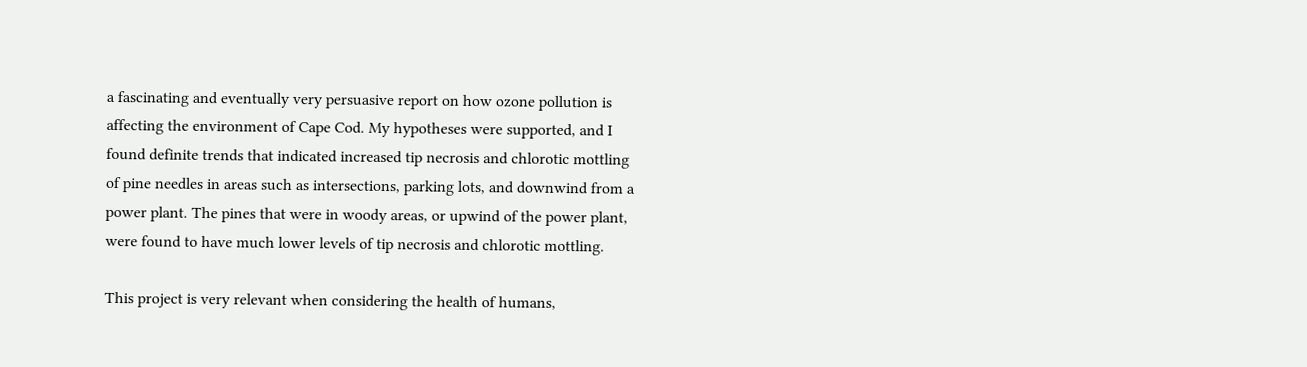a fascinating and eventually very persuasive report on how ozone pollution is affecting the environment of Cape Cod. My hypotheses were supported, and I found definite trends that indicated increased tip necrosis and chlorotic mottling of pine needles in areas such as intersections, parking lots, and downwind from a power plant. The pines that were in woody areas, or upwind of the power plant, were found to have much lower levels of tip necrosis and chlorotic mottling.

This project is very relevant when considering the health of humans,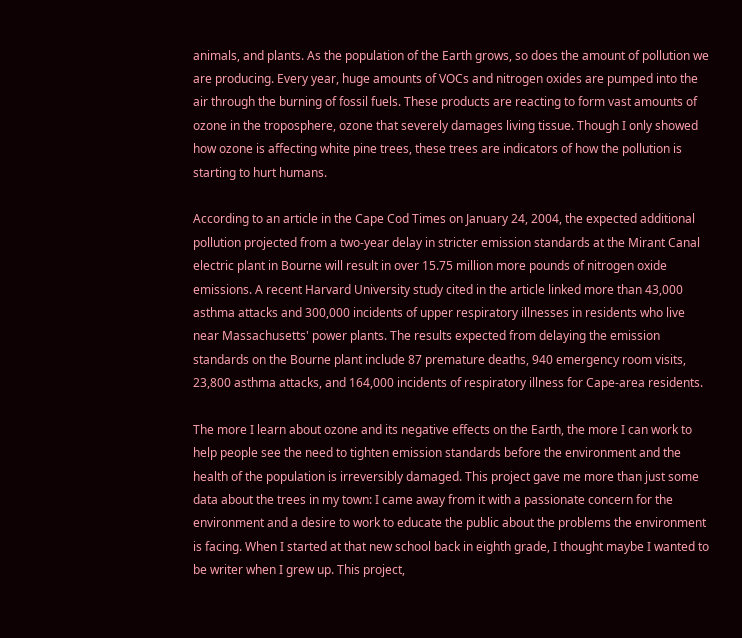animals, and plants. As the population of the Earth grows, so does the amount of pollution we are producing. Every year, huge amounts of VOCs and nitrogen oxides are pumped into the air through the burning of fossil fuels. These products are reacting to form vast amounts of ozone in the troposphere, ozone that severely damages living tissue. Though I only showed how ozone is affecting white pine trees, these trees are indicators of how the pollution is starting to hurt humans.

According to an article in the Cape Cod Times on January 24, 2004, the expected additional pollution projected from a two-year delay in stricter emission standards at the Mirant Canal electric plant in Bourne will result in over 15.75 million more pounds of nitrogen oxide emissions. A recent Harvard University study cited in the article linked more than 43,000 asthma attacks and 300,000 incidents of upper respiratory illnesses in residents who live near Massachusetts' power plants. The results expected from delaying the emission standards on the Bourne plant include 87 premature deaths, 940 emergency room visits, 23,800 asthma attacks, and 164,000 incidents of respiratory illness for Cape-area residents.

The more I learn about ozone and its negative effects on the Earth, the more I can work to help people see the need to tighten emission standards before the environment and the health of the population is irreversibly damaged. This project gave me more than just some data about the trees in my town: I came away from it with a passionate concern for the environment and a desire to work to educate the public about the problems the environment is facing. When I started at that new school back in eighth grade, I thought maybe I wanted to be writer when I grew up. This project,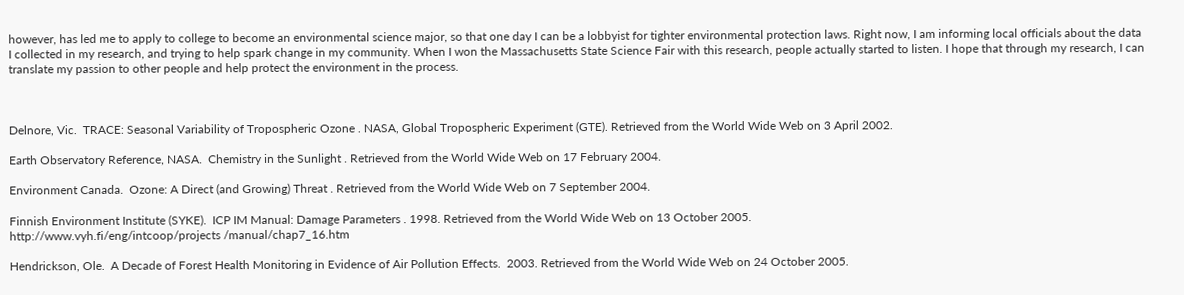however, has led me to apply to college to become an environmental science major, so that one day I can be a lobbyist for tighter environmental protection laws. Right now, I am informing local officials about the data I collected in my research, and trying to help spark change in my community. When I won the Massachusetts State Science Fair with this research, people actually started to listen. I hope that through my research, I can translate my passion to other people and help protect the environment in the process.



Delnore, Vic.  TRACE: Seasonal Variability of Tropospheric Ozone . NASA, Global Tropospheric Experiment (GTE). Retrieved from the World Wide Web on 3 April 2002.

Earth Observatory Reference, NASA.  Chemistry in the Sunlight . Retrieved from the World Wide Web on 17 February 2004.

Environment Canada.  Ozone: A Direct (and Growing) Threat . Retrieved from the World Wide Web on 7 September 2004.

Finnish Environment Institute (SYKE).  ICP IM Manual: Damage Parameters . 1998. Retrieved from the World Wide Web on 13 October 2005.
http://www.vyh.fi/eng/intcoop/projects /manual/chap7_16.htm

Hendrickson, Ole.  A Decade of Forest Health Monitoring in Evidence of Air Pollution Effects.  2003. Retrieved from the World Wide Web on 24 October 2005.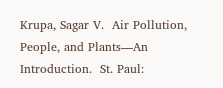Krupa, Sagar V.  Air Pollution, People, and Plants—An Introduction.  St. Paul: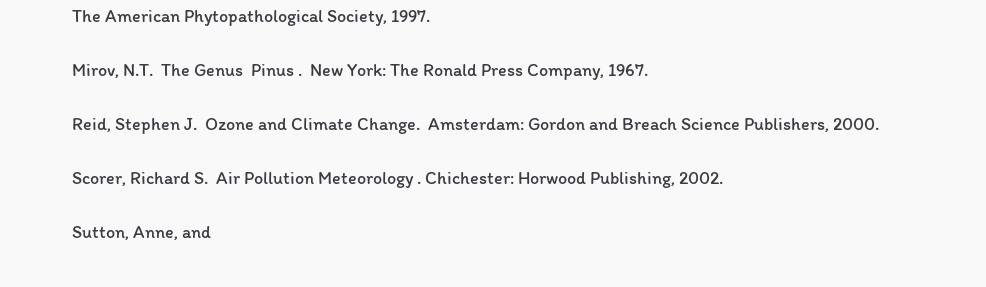The American Phytopathological Society, 1997.

Mirov, N.T.  The Genus  Pinus .  New York: The Ronald Press Company, 1967.

Reid, Stephen J.  Ozone and Climate Change.  Amsterdam: Gordon and Breach Science Publishers, 2000.

Scorer, Richard S.  Air Pollution Meteorology . Chichester: Horwood Publishing, 2002.

Sutton, Anne, and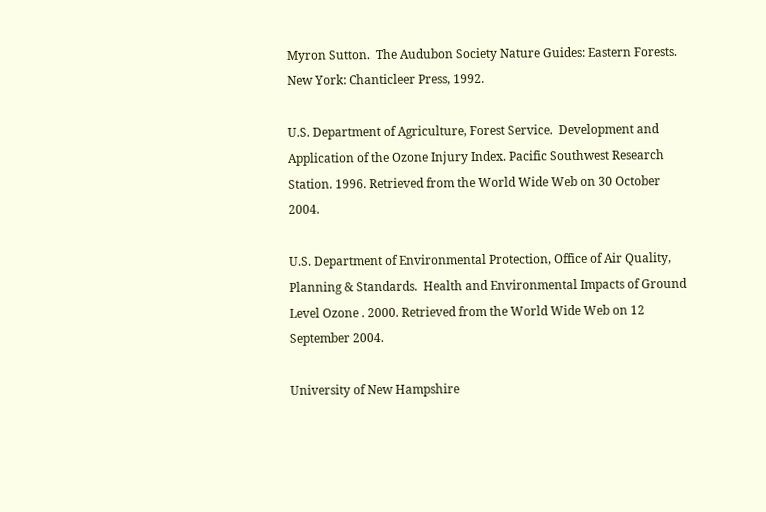Myron Sutton.  The Audubon Society Nature Guides: Eastern Forests.  New York: Chanticleer Press, 1992.

U.S. Department of Agriculture, Forest Service.  Development and Application of the Ozone Injury Index. Pacific Southwest Research Station. 1996. Retrieved from the World Wide Web on 30 October 2004.

U.S. Department of Environmental Protection, Office of Air Quality, Planning & Standards.  Health and Environmental Impacts of Ground Level Ozone . 2000. Retrieved from the World Wide Web on 12 September 2004.

University of New Hampshire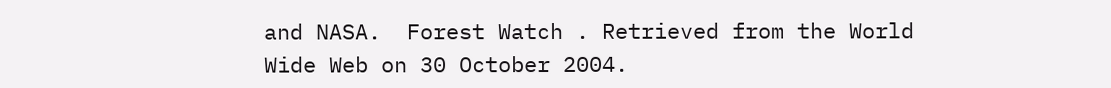and NASA.  Forest Watch . Retrieved from the World Wide Web on 30 October 2004.